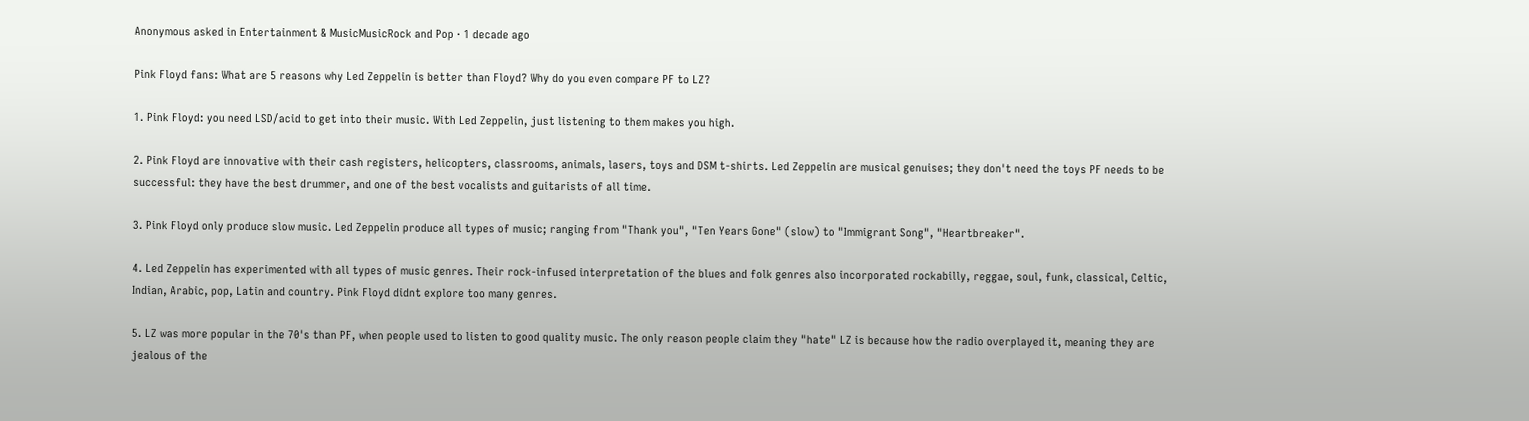Anonymous asked in Entertainment & MusicMusicRock and Pop · 1 decade ago

Pink Floyd fans: What are 5 reasons why Led Zeppelin is better than Floyd? Why do you even compare PF to LZ?

1. Pink Floyd: you need LSD/acid to get into their music. With Led Zeppelin, just listening to them makes you high.

2. Pink Floyd are innovative with their cash registers, helicopters, classrooms, animals, lasers, toys and DSM t-shirts. Led Zeppelin are musical genuises; they don't need the toys PF needs to be successful: they have the best drummer, and one of the best vocalists and guitarists of all time.

3. Pink Floyd only produce slow music. Led Zeppelin produce all types of music; ranging from "Thank you", "Ten Years Gone" (slow) to "Immigrant Song", "Heartbreaker".

4. Led Zeppelin has experimented with all types of music genres. Their rock-infused interpretation of the blues and folk genres also incorporated rockabilly, reggae, soul, funk, classical, Celtic, Indian, Arabic, pop, Latin and country. Pink Floyd didnt explore too many genres.

5. LZ was more popular in the 70's than PF, when people used to listen to good quality music. The only reason people claim they "hate" LZ is because how the radio overplayed it, meaning they are jealous of the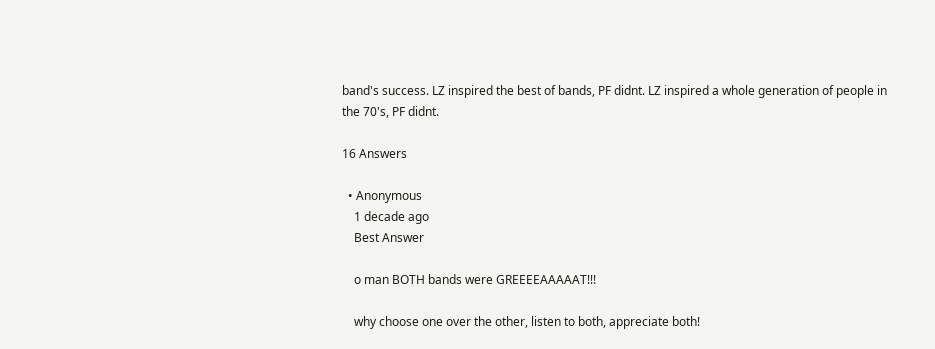band's success. LZ inspired the best of bands, PF didnt. LZ inspired a whole generation of people in the 70's, PF didnt.

16 Answers

  • Anonymous
    1 decade ago
    Best Answer

    o man BOTH bands were GREEEEAAAAAT!!!

    why choose one over the other, listen to both, appreciate both!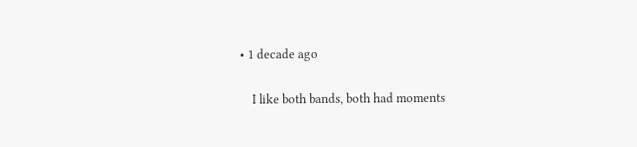• 1 decade ago

    I like both bands, both had moments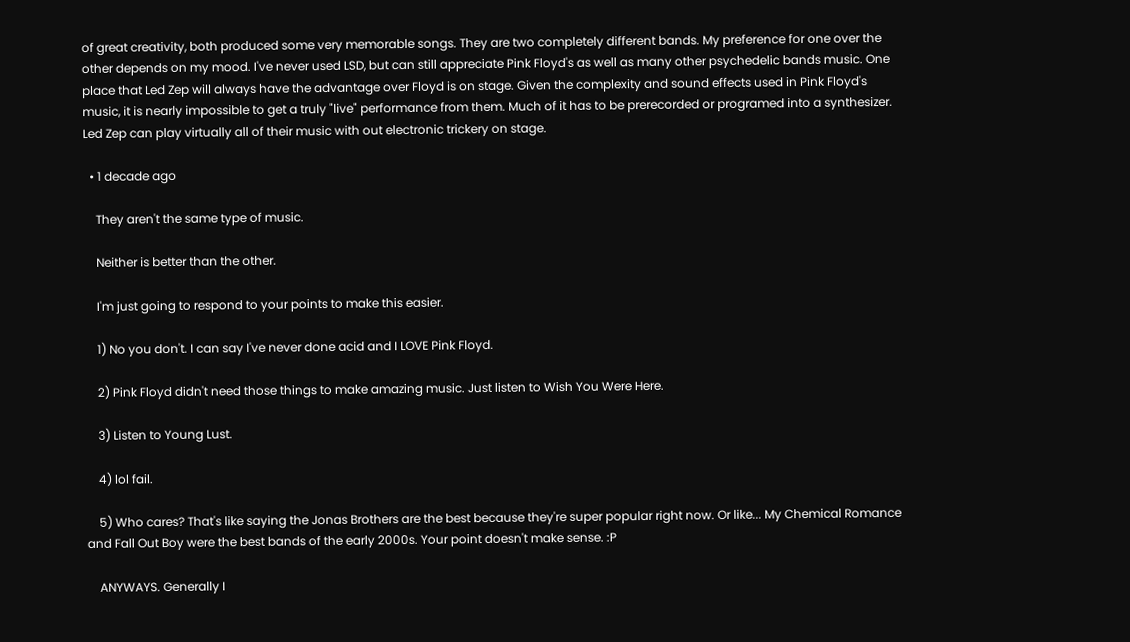of great creativity, both produced some very memorable songs. They are two completely different bands. My preference for one over the other depends on my mood. I've never used LSD, but can still appreciate Pink Floyd's as well as many other psychedelic bands music. One place that Led Zep will always have the advantage over Floyd is on stage. Given the complexity and sound effects used in Pink Floyd's music, it is nearly impossible to get a truly "live" performance from them. Much of it has to be prerecorded or programed into a synthesizer. Led Zep can play virtually all of their music with out electronic trickery on stage.

  • 1 decade ago

    They aren't the same type of music.

    Neither is better than the other.

    I'm just going to respond to your points to make this easier.

    1) No you don't. I can say I've never done acid and I LOVE Pink Floyd.

    2) Pink Floyd didn't need those things to make amazing music. Just listen to Wish You Were Here.

    3) Listen to Young Lust.

    4) lol fail.

    5) Who cares? That's like saying the Jonas Brothers are the best because they're super popular right now. Or like... My Chemical Romance and Fall Out Boy were the best bands of the early 2000s. Your point doesn't make sense. :P

    ANYWAYS. Generally I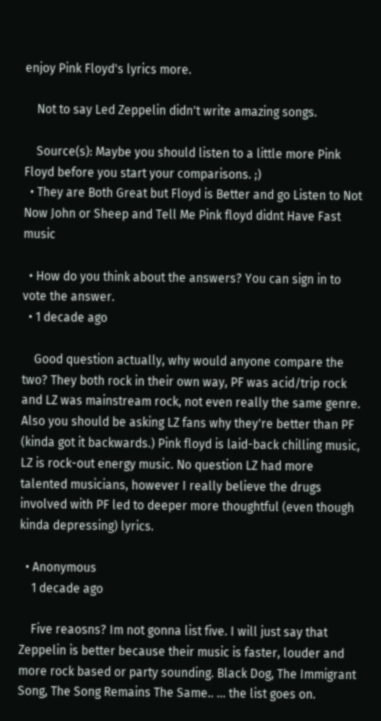enjoy Pink Floyd's lyrics more.

    Not to say Led Zeppelin didn't write amazing songs.

    Source(s): Maybe you should listen to a little more Pink Floyd before you start your comparisons. ;)
  • They are Both Great but Floyd is Better and go Listen to Not Now John or Sheep and Tell Me Pink floyd didnt Have Fast music

  • How do you think about the answers? You can sign in to vote the answer.
  • 1 decade ago

    Good question actually, why would anyone compare the two? They both rock in their own way, PF was acid/trip rock and LZ was mainstream rock, not even really the same genre. Also you should be asking LZ fans why they're better than PF (kinda got it backwards.) Pink floyd is laid-back chilling music, LZ is rock-out energy music. No question LZ had more talented musicians, however I really believe the drugs involved with PF led to deeper more thoughtful (even though kinda depressing) lyrics.

  • Anonymous
    1 decade ago

    Five reaosns? Im not gonna list five. I will just say that Zeppelin is better because their music is faster, louder and more rock based or party sounding. Black Dog, The Immigrant Song, The Song Remains The Same.. ... the list goes on.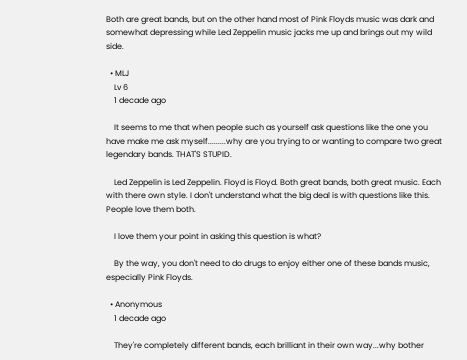Both are great bands, but on the other hand most of Pink Floyds music was dark and somewhat depressing while Led Zeppelin music jacks me up and brings out my wild side.

  • MLJ
    Lv 6
    1 decade ago

    It seems to me that when people such as yourself ask questions like the one you have make me ask myself.........why are you trying to or wanting to compare two great legendary bands. THAT'S STUPID.

    Led Zeppelin is Led Zeppelin. Floyd is Floyd. Both great bands, both great music. Each with there own style. I don't understand what the big deal is with questions like this. People love them both.

    I love them your point in asking this question is what?

    By the way, you don't need to do drugs to enjoy either one of these bands music, especially Pink Floyds.

  • Anonymous
    1 decade ago

    They're completely different bands, each brilliant in their own way...why bother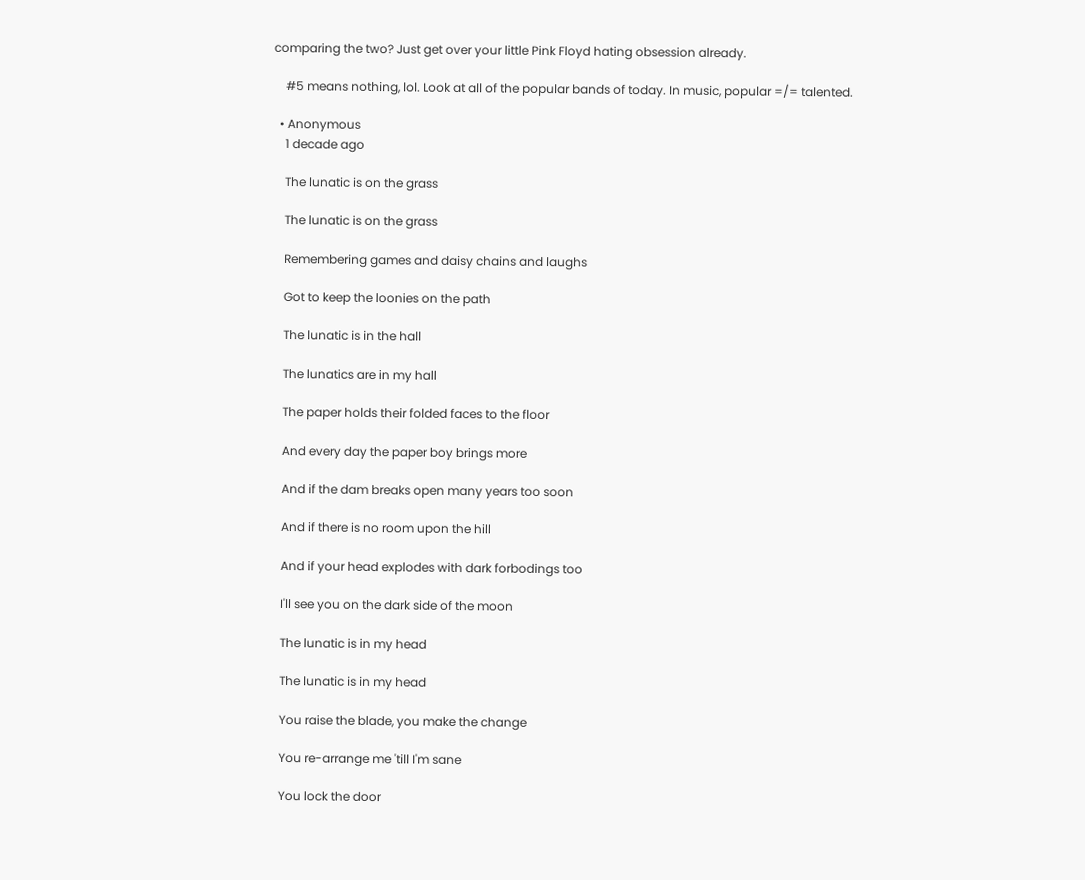comparing the two? Just get over your little Pink Floyd hating obsession already.

    #5 means nothing, lol. Look at all of the popular bands of today. In music, popular =/= talented.

  • Anonymous
    1 decade ago

    The lunatic is on the grass

    The lunatic is on the grass

    Remembering games and daisy chains and laughs

    Got to keep the loonies on the path

    The lunatic is in the hall

    The lunatics are in my hall

    The paper holds their folded faces to the floor

    And every day the paper boy brings more

    And if the dam breaks open many years too soon

    And if there is no room upon the hill

    And if your head explodes with dark forbodings too

    I'll see you on the dark side of the moon

    The lunatic is in my head

    The lunatic is in my head

    You raise the blade, you make the change

    You re-arrange me 'till I'm sane

    You lock the door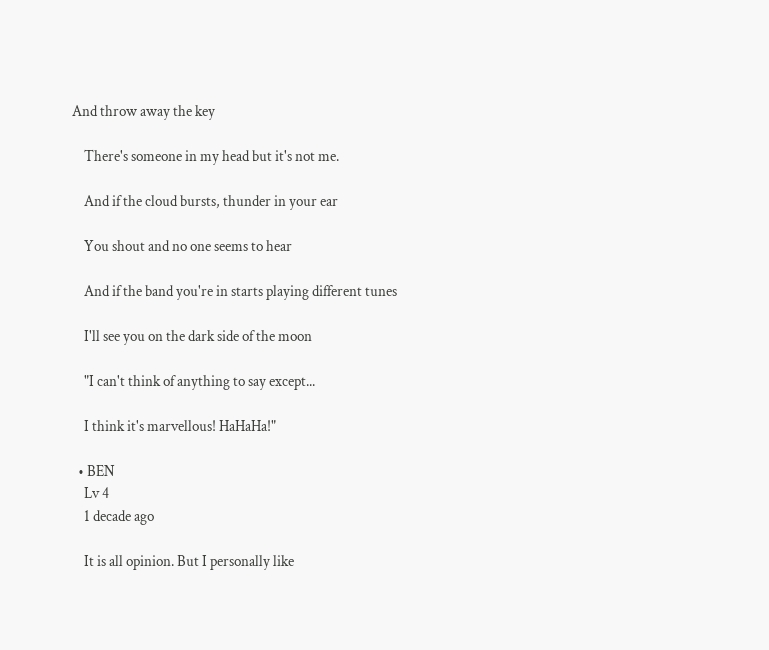And throw away the key

    There's someone in my head but it's not me.

    And if the cloud bursts, thunder in your ear

    You shout and no one seems to hear

    And if the band you're in starts playing different tunes

    I'll see you on the dark side of the moon

    "I can't think of anything to say except...

    I think it's marvellous! HaHaHa!"

  • BEN
    Lv 4
    1 decade ago

    It is all opinion. But I personally like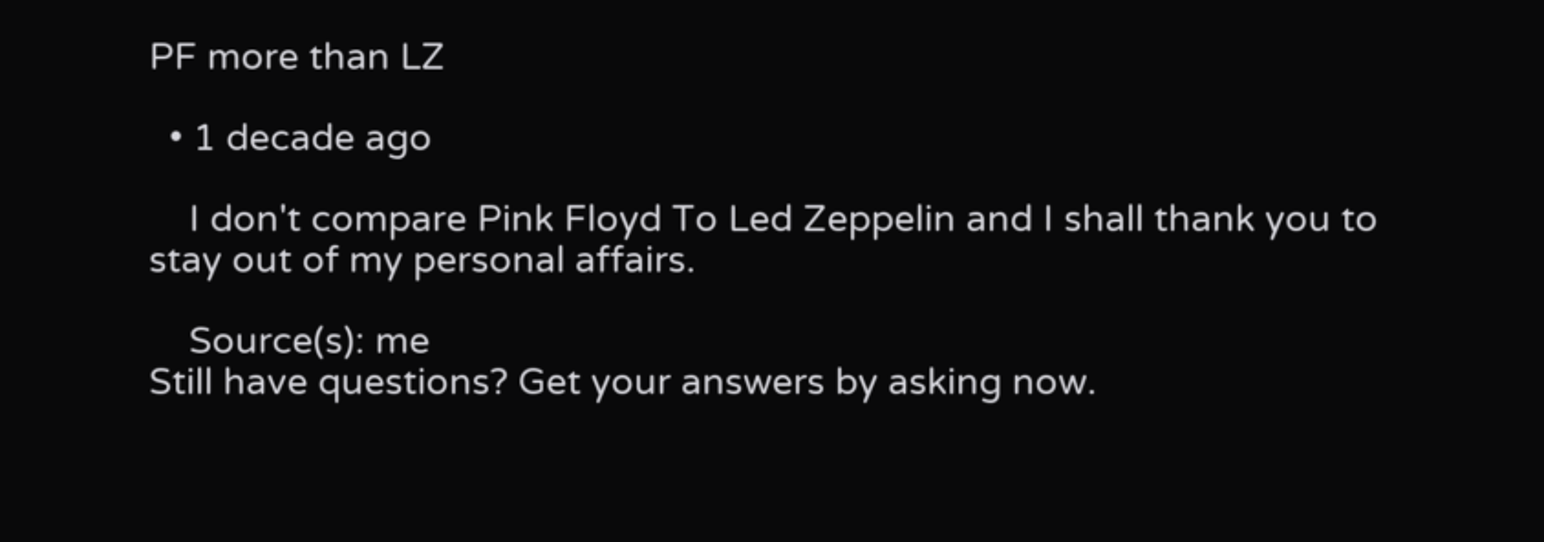PF more than LZ

  • 1 decade ago

    I don't compare Pink Floyd To Led Zeppelin and I shall thank you to stay out of my personal affairs.

    Source(s): me
Still have questions? Get your answers by asking now.